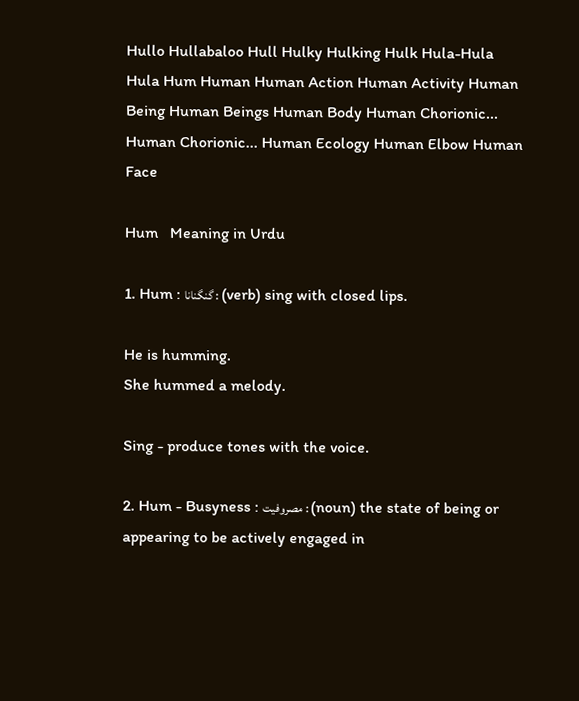Hullo Hullabaloo Hull Hulky Hulking Hulk Hula-Hula Hula Hum Human Human Action Human Activity Human Being Human Beings Human Body Human Chorionic... Human Chorionic... Human Ecology Human Elbow Human Face

Hum   Meaning in Urdu

1. Hum : گنگنانا : (verb) sing with closed lips.

He is humming.
She hummed a melody.

Sing - produce tones with the voice.

2. Hum - Busyness : مصروفیت : (noun) the state of being or appearing to be actively engaged in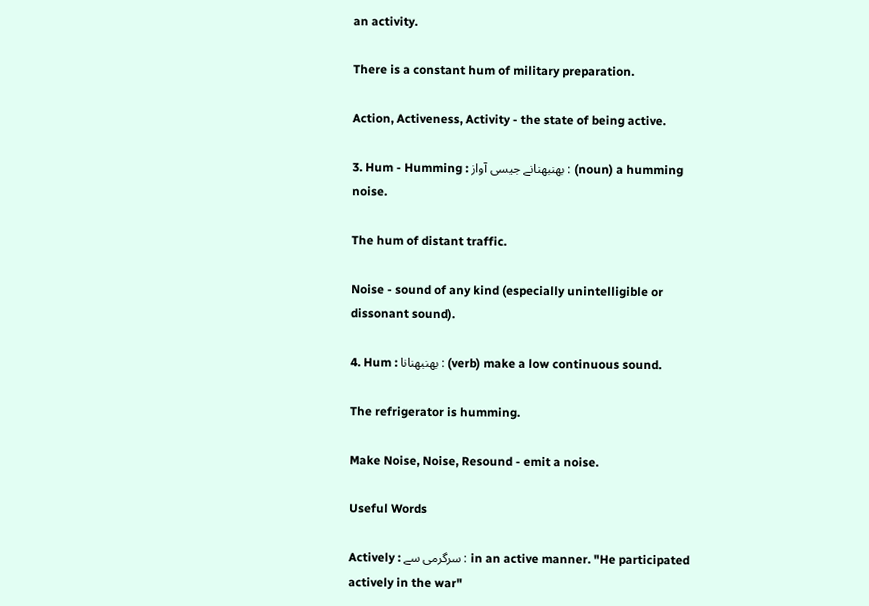an activity.

There is a constant hum of military preparation.

Action, Activeness, Activity - the state of being active.

3. Hum - Humming : بھنبھنانے جیسی آواز : (noun) a humming noise.

The hum of distant traffic.

Noise - sound of any kind (especially unintelligible or dissonant sound).

4. Hum : بھنبھنانا : (verb) make a low continuous sound.

The refrigerator is humming.

Make Noise, Noise, Resound - emit a noise.

Useful Words

Actively : سرگرمی سے : in an active manner. "He participated actively in the war"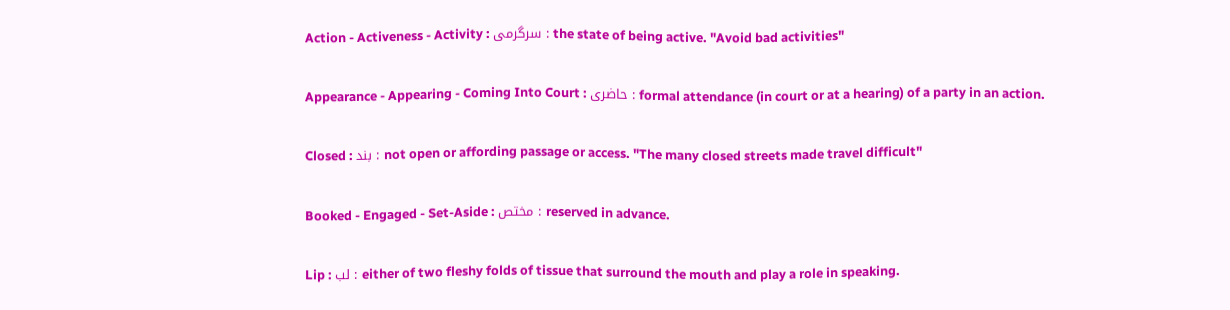Action - Activeness - Activity : سرگرمی : the state of being active. "Avoid bad activities"

Appearance - Appearing - Coming Into Court : حاضری : formal attendance (in court or at a hearing) of a party in an action.

Closed : بند : not open or affording passage or access. "The many closed streets made travel difficult"

Booked - Engaged - Set-Aside : مختص : reserved in advance.

Lip : لب : either of two fleshy folds of tissue that surround the mouth and play a role in speaking.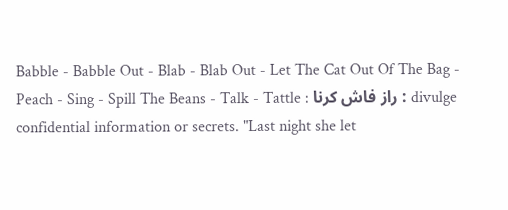Babble - Babble Out - Blab - Blab Out - Let The Cat Out Of The Bag - Peach - Sing - Spill The Beans - Talk - Tattle : راز فاش کرنا : divulge confidential information or secrets. "Last night she let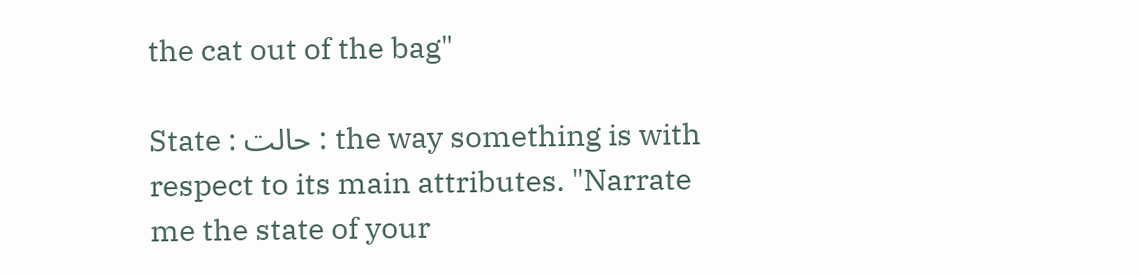the cat out of the bag"

State : حالت : the way something is with respect to its main attributes. "Narrate me the state of your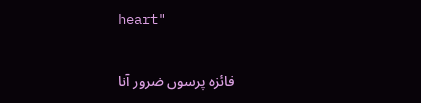heart"

فائزہ پرسوں ضرور آنا